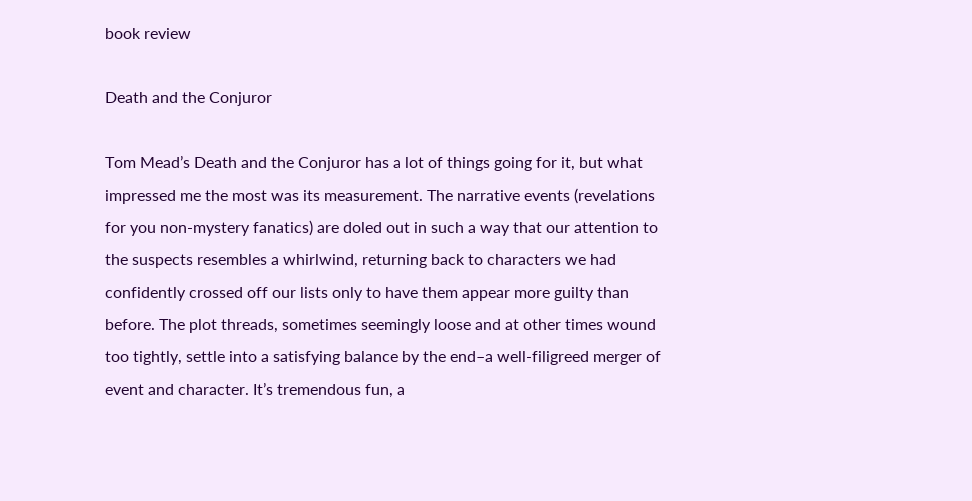book review

Death and the Conjuror

Tom Mead’s Death and the Conjuror has a lot of things going for it, but what impressed me the most was its measurement. The narrative events (revelations for you non-mystery fanatics) are doled out in such a way that our attention to the suspects resembles a whirlwind, returning back to characters we had confidently crossed off our lists only to have them appear more guilty than before. The plot threads, sometimes seemingly loose and at other times wound too tightly, settle into a satisfying balance by the end–a well-filigreed merger of event and character. It’s tremendous fun, a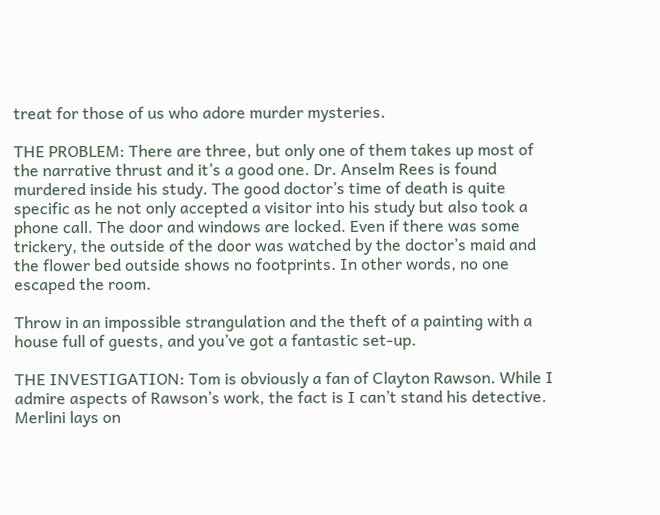treat for those of us who adore murder mysteries.

THE PROBLEM: There are three, but only one of them takes up most of the narrative thrust and it’s a good one. Dr. Anselm Rees is found murdered inside his study. The good doctor’s time of death is quite specific as he not only accepted a visitor into his study but also took a phone call. The door and windows are locked. Even if there was some trickery, the outside of the door was watched by the doctor’s maid and the flower bed outside shows no footprints. In other words, no one escaped the room.

Throw in an impossible strangulation and the theft of a painting with a house full of guests, and you’ve got a fantastic set-up.

THE INVESTIGATION: Tom is obviously a fan of Clayton Rawson. While I admire aspects of Rawson’s work, the fact is I can’t stand his detective. Merlini lays on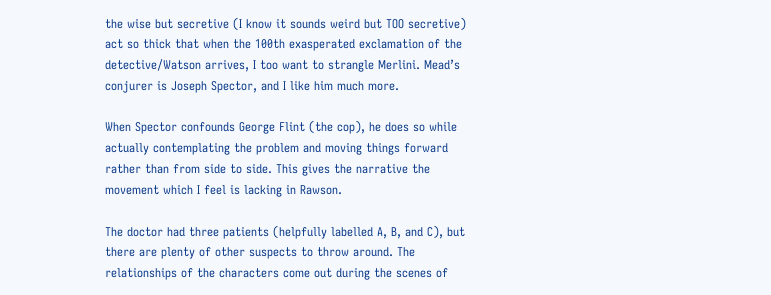the wise but secretive (I know it sounds weird but TOO secretive) act so thick that when the 100th exasperated exclamation of the detective/Watson arrives, I too want to strangle Merlini. Mead’s conjurer is Joseph Spector, and I like him much more.

When Spector confounds George Flint (the cop), he does so while actually contemplating the problem and moving things forward rather than from side to side. This gives the narrative the movement which I feel is lacking in Rawson.

The doctor had three patients (helpfully labelled A, B, and C), but there are plenty of other suspects to throw around. The relationships of the characters come out during the scenes of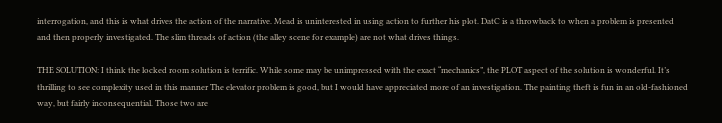interrogation, and this is what drives the action of the narrative. Mead is uninterested in using action to further his plot. DatC is a throwback to when a problem is presented and then properly investigated. The slim threads of action (the alley scene for example) are not what drives things.

THE SOLUTION: I think the locked room solution is terrific. While some may be unimpressed with the exact “mechanics”, the PLOT aspect of the solution is wonderful. It’s thrilling to see complexity used in this manner The elevator problem is good, but I would have appreciated more of an investigation. The painting theft is fun in an old-fashioned way, but fairly inconsequential. Those two are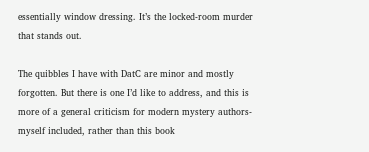essentially window dressing. It’s the locked-room murder that stands out.

The quibbles I have with DatC are minor and mostly forgotten. But there is one I’d like to address, and this is more of a general criticism for modern mystery authors-myself included, rather than this book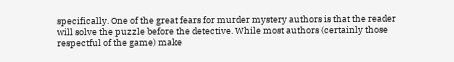specifically. One of the great fears for murder mystery authors is that the reader will solve the puzzle before the detective. While most authors (certainly those respectful of the game) make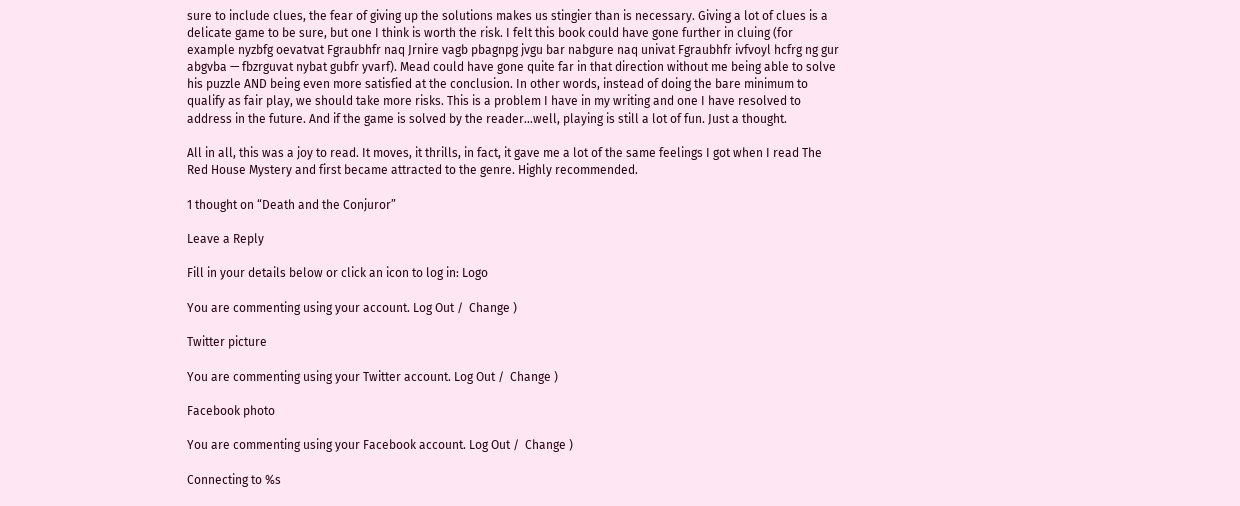sure to include clues, the fear of giving up the solutions makes us stingier than is necessary. Giving a lot of clues is a delicate game to be sure, but one I think is worth the risk. I felt this book could have gone further in cluing (for example nyzbfg oevatvat Fgraubhfr naq Jrnire vagb pbagnpg jvgu bar nabgure naq univat Fgraubhfr ivfvoyl hcfrg ng gur abgvba — fbzrguvat nybat gubfr yvarf). Mead could have gone quite far in that direction without me being able to solve his puzzle AND being even more satisfied at the conclusion. In other words, instead of doing the bare minimum to qualify as fair play, we should take more risks. This is a problem I have in my writing and one I have resolved to address in the future. And if the game is solved by the reader…well, playing is still a lot of fun. Just a thought.

All in all, this was a joy to read. It moves, it thrills, in fact, it gave me a lot of the same feelings I got when I read The Red House Mystery and first became attracted to the genre. Highly recommended.

1 thought on “Death and the Conjuror”

Leave a Reply

Fill in your details below or click an icon to log in: Logo

You are commenting using your account. Log Out /  Change )

Twitter picture

You are commenting using your Twitter account. Log Out /  Change )

Facebook photo

You are commenting using your Facebook account. Log Out /  Change )

Connecting to %s